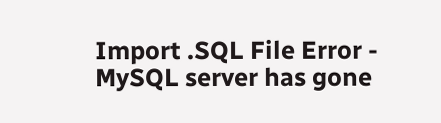Import .SQL File Error - MySQL server has gone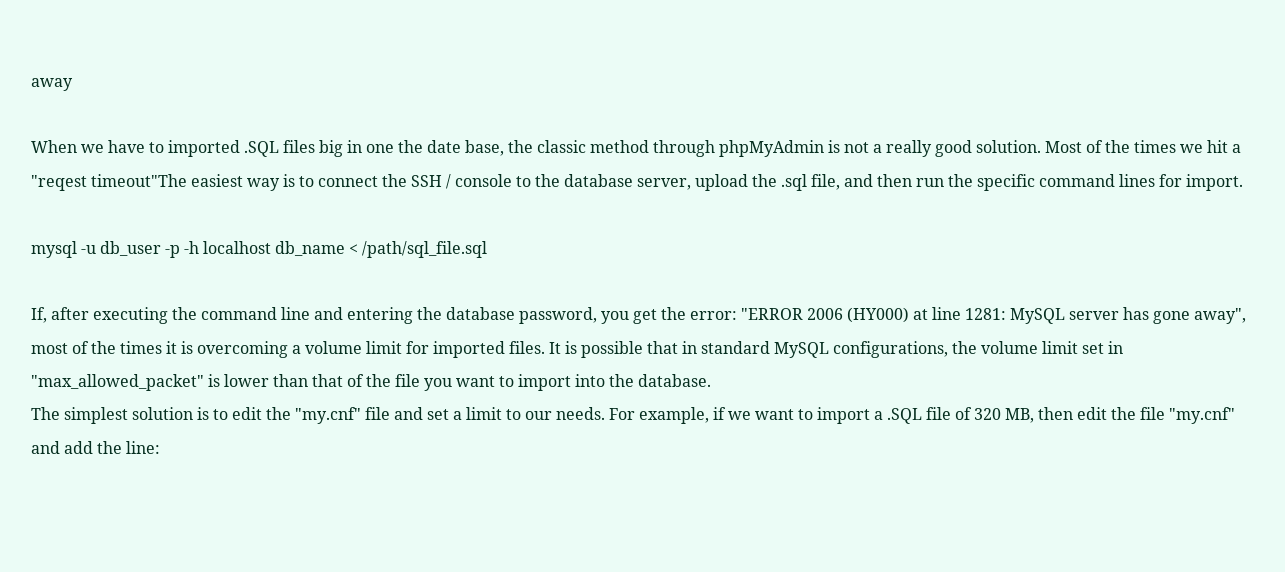away

When we have to imported .SQL files big in one the date base, the classic method through phpMyAdmin is not a really good solution. Most of the times we hit a "reqest timeout"The easiest way is to connect the SSH / console to the database server, upload the .sql file, and then run the specific command lines for import.

mysql -u db_user -p -h localhost db_name < /path/sql_file.sql

If, after executing the command line and entering the database password, you get the error: "ERROR 2006 (HY000) at line 1281: MySQL server has gone away", most of the times it is overcoming a volume limit for imported files. It is possible that in standard MySQL configurations, the volume limit set in "max_allowed_packet" is lower than that of the file you want to import into the database.
The simplest solution is to edit the "my.cnf" file and set a limit to our needs. For example, if we want to import a .SQL file of 320 MB, then edit the file "my.cnf" and add the line: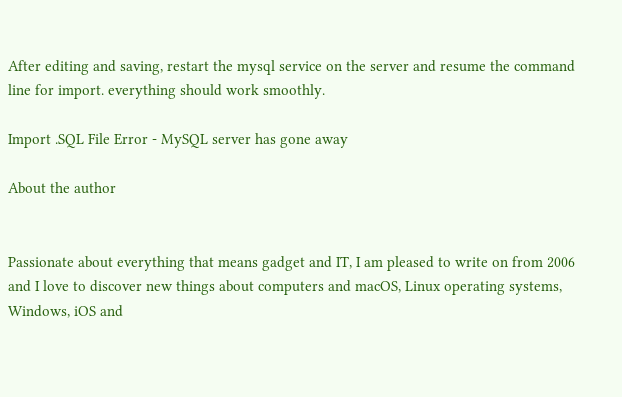After editing and saving, restart the mysql service on the server and resume the command line for import. everything should work smoothly.

Import .SQL File Error - MySQL server has gone away

About the author


Passionate about everything that means gadget and IT, I am pleased to write on from 2006 and I love to discover new things about computers and macOS, Linux operating systems, Windows, iOS and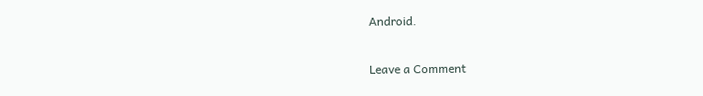Android.

Leave a Comment